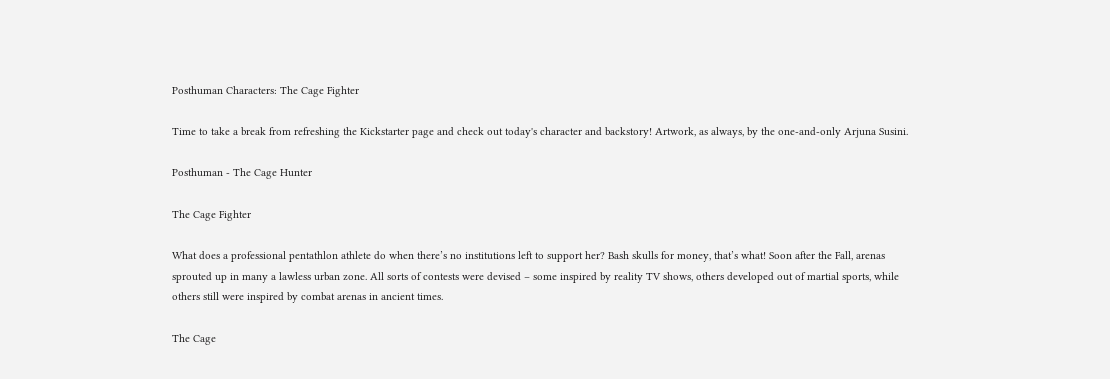Posthuman Characters: The Cage Fighter

Time to take a break from refreshing the Kickstarter page and check out today's character and backstory! Artwork, as always, by the one-and-only Arjuna Susini.

Posthuman - The Cage Hunter

The Cage Fighter

What does a professional pentathlon athlete do when there’s no institutions left to support her? Bash skulls for money, that’s what! Soon after the Fall, arenas sprouted up in many a lawless urban zone. All sorts of contests were devised – some inspired by reality TV shows, others developed out of martial sports, while others still were inspired by combat arenas in ancient times.

The Cage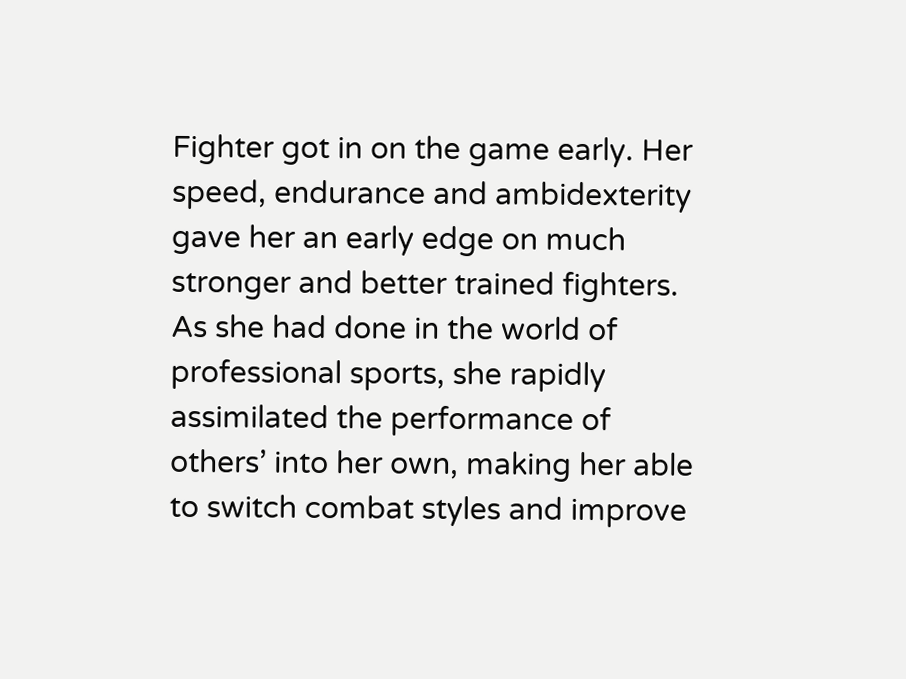Fighter got in on the game early. Her speed, endurance and ambidexterity gave her an early edge on much stronger and better trained fighters. As she had done in the world of professional sports, she rapidly assimilated the performance of others’ into her own, making her able to switch combat styles and improve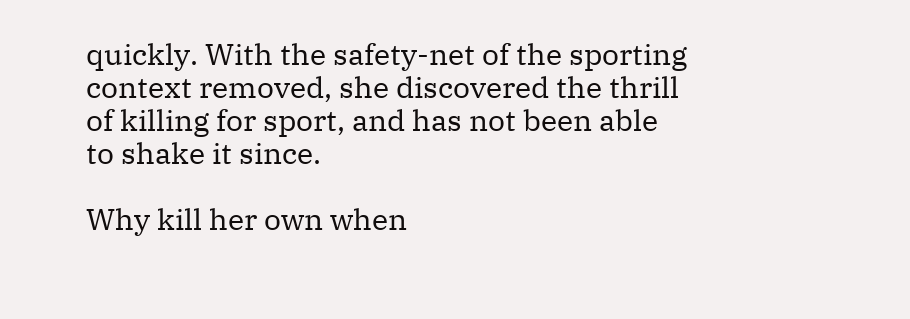quickly. With the safety-net of the sporting context removed, she discovered the thrill of killing for sport, and has not been able to shake it since.

Why kill her own when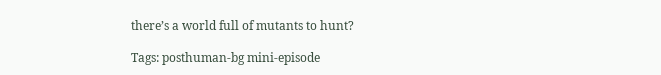there’s a world full of mutants to hunt?

Tags: posthuman-bg mini-episode